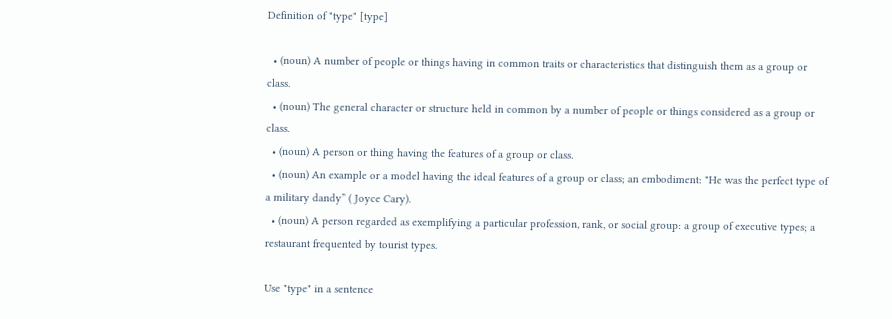Definition of "type" [type]

  • (noun) A number of people or things having in common traits or characteristics that distinguish them as a group or class.
  • (noun) The general character or structure held in common by a number of people or things considered as a group or class.
  • (noun) A person or thing having the features of a group or class.
  • (noun) An example or a model having the ideal features of a group or class; an embodiment: "He was the perfect type of a military dandy” ( Joyce Cary).
  • (noun) A person regarded as exemplifying a particular profession, rank, or social group: a group of executive types; a restaurant frequented by tourist types.

Use "type" in a sentence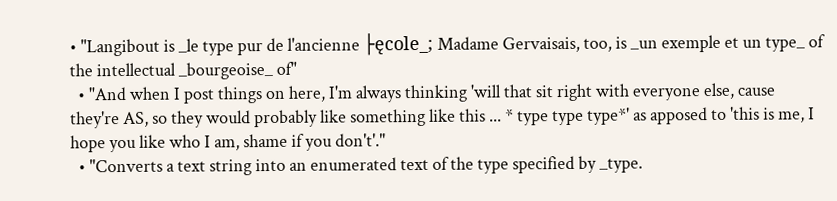• "Langibout is _le type pur de l'ancienne ├ęcole_; Madame Gervaisais, too, is _un exemple et un type_ of the intellectual _bourgeoise_ of"
  • "And when I post things on here, I'm always thinking 'will that sit right with everyone else, cause they're AS, so they would probably like something like this ... * type type type*' as apposed to 'this is me, I hope you like who I am, shame if you don't'."
  • "Converts a text string into an enumerated text of the type specified by _type.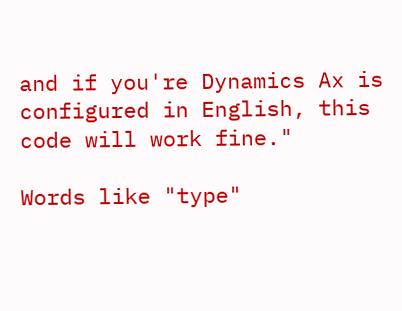and if you're Dynamics Ax is configured in English, this code will work fine."

Words like "type"